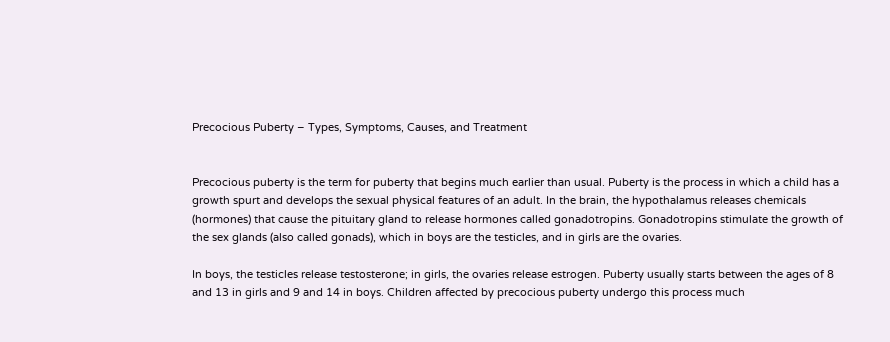Precocious Puberty – Types, Symptoms, Causes, and Treatment


Precocious puberty is the term for puberty that begins much earlier than usual. Puberty is the process in which a child has a growth spurt and develops the sexual physical features of an adult. In the brain, the hypothalamus releases chemicals (hormones) that cause the pituitary gland to release hormones called gonadotropins. Gonadotropins stimulate the growth of the sex glands (also called gonads), which in boys are the testicles, and in girls are the ovaries.

In boys, the testicles release testosterone; in girls, the ovaries release estrogen. Puberty usually starts between the ages of 8 and 13 in girls and 9 and 14 in boys. Children affected by precocious puberty undergo this process much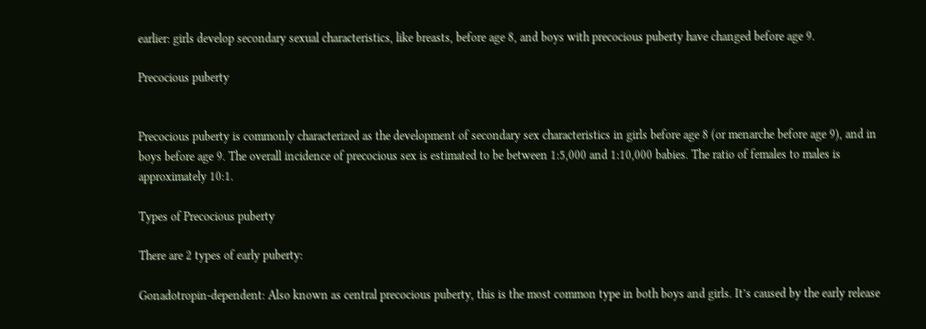earlier: girls develop secondary sexual characteristics, like breasts, before age 8, and boys with precocious puberty have changed before age 9.

Precocious puberty


Precocious puberty is commonly characterized as the development of secondary sex characteristics in girls before age 8 (or menarche before age 9), and in boys before age 9. The overall incidence of precocious sex is estimated to be between 1:5,000 and 1:10,000 babies. The ratio of females to males is approximately 10:1.

Types of Precocious puberty

There are 2 types of early puberty:

Gonadotropin-dependent: Also known as central precocious puberty, this is the most common type in both boys and girls. It’s caused by the early release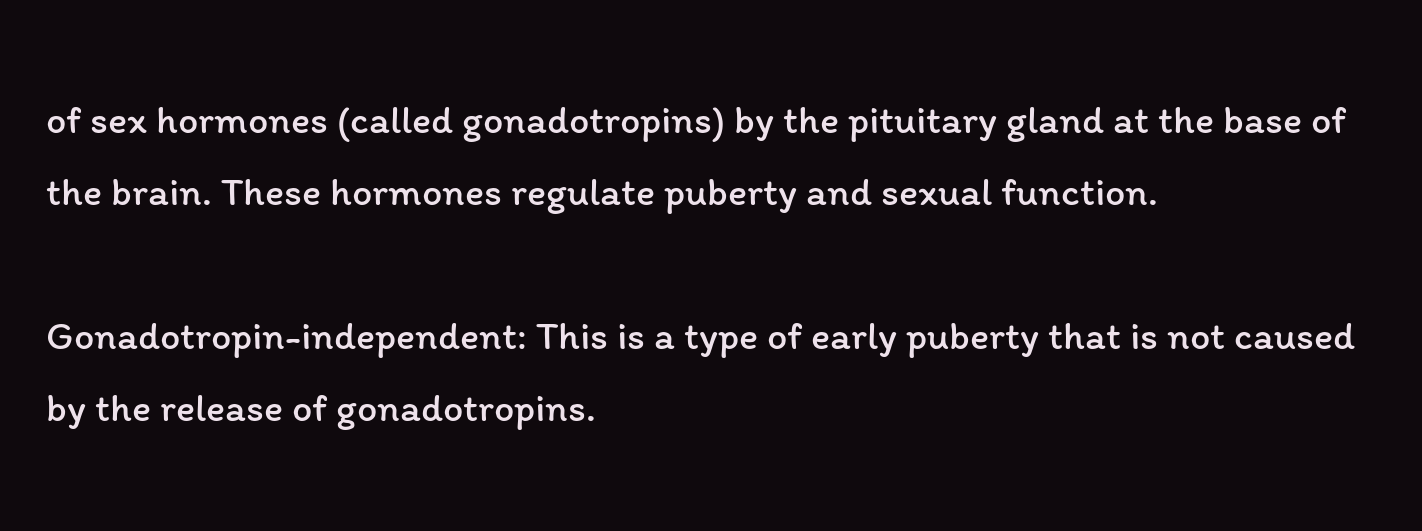of sex hormones (called gonadotropins) by the pituitary gland at the base of the brain. These hormones regulate puberty and sexual function.

Gonadotropin-independent: This is a type of early puberty that is not caused by the release of gonadotropins.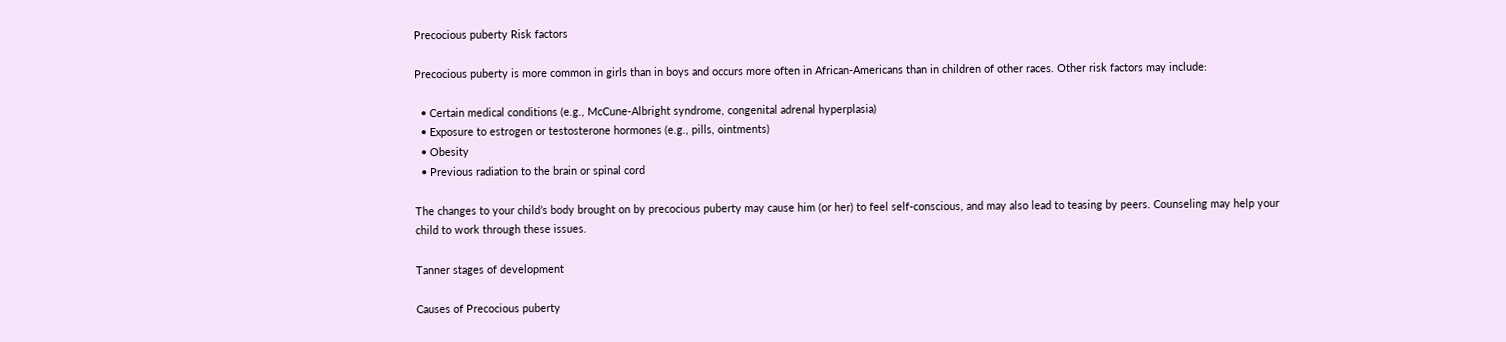Precocious puberty Risk factors

Precocious puberty is more common in girls than in boys and occurs more often in African-Americans than in children of other races. Other risk factors may include:

  • Certain medical conditions (e.g., McCune-Albright syndrome, congenital adrenal hyperplasia)
  • Exposure to estrogen or testosterone hormones (e.g., pills, ointments)
  • Obesity
  • Previous radiation to the brain or spinal cord

The changes to your child’s body brought on by precocious puberty may cause him (or her) to feel self-conscious, and may also lead to teasing by peers. Counseling may help your child to work through these issues.

Tanner stages of development

Causes of Precocious puberty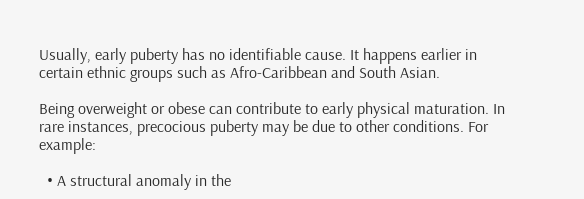Usually, early puberty has no identifiable cause. It happens earlier in certain ethnic groups such as Afro-Caribbean and South Asian.

Being overweight or obese can contribute to early physical maturation. In rare instances, precocious puberty may be due to other conditions. For example:

  • A structural anomaly in the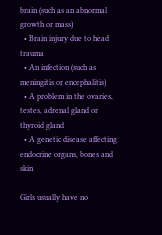brain (such as an abnormal growth or mass)
  • Brain injury due to head trauma
  • An infection (such as meningitis or encephalitis)
  • A problem in the ovaries, testes, adrenal gland or thyroid gland
  • A genetic disease affecting endocrine organs, bones and skin

Girls usually have no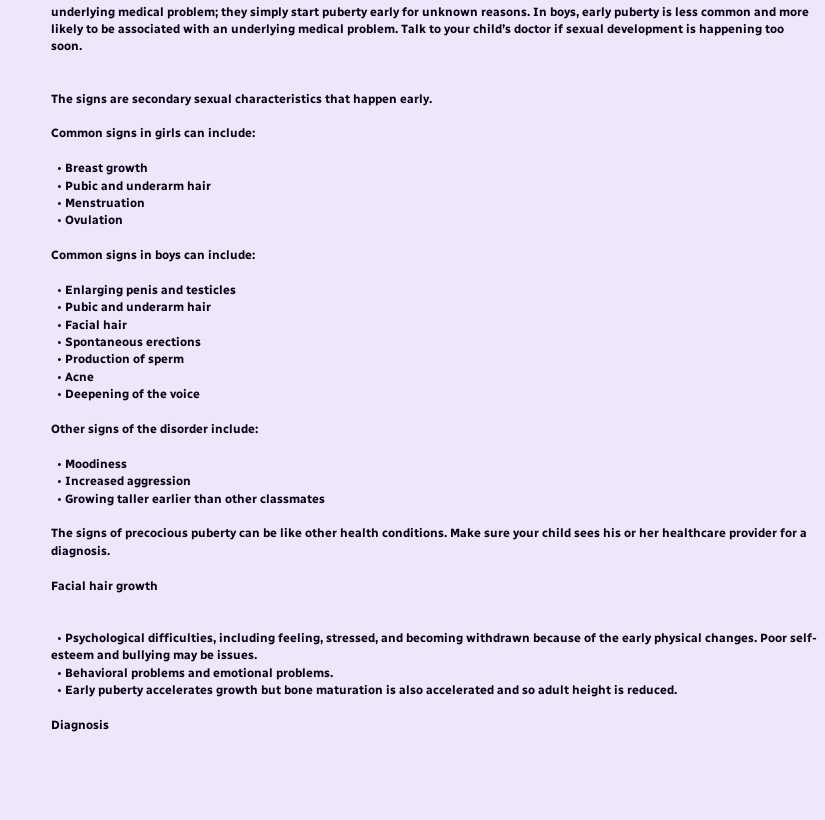underlying medical problem; they simply start puberty early for unknown reasons. In boys, early puberty is less common and more likely to be associated with an underlying medical problem. Talk to your child’s doctor if sexual development is happening too soon.


The signs are secondary sexual characteristics that happen early.

Common signs in girls can include:

  • Breast growth
  • Pubic and underarm hair
  • Menstruation
  • Ovulation

Common signs in boys can include:

  • Enlarging penis and testicles
  • Pubic and underarm hair
  • Facial hair
  • Spontaneous erections
  • Production of sperm
  • Acne
  • Deepening of the voice

Other signs of the disorder include:

  • Moodiness
  • Increased aggression
  • Growing taller earlier than other classmates

The signs of precocious puberty can be like other health conditions. Make sure your child sees his or her healthcare provider for a diagnosis.

Facial hair growth


  • Psychological difficulties, including feeling, stressed, and becoming withdrawn because of the early physical changes. Poor self-esteem and bullying may be issues.
  • Behavioral problems and emotional problems.
  • Early puberty accelerates growth but bone maturation is also accelerated and so adult height is reduced.

Diagnosis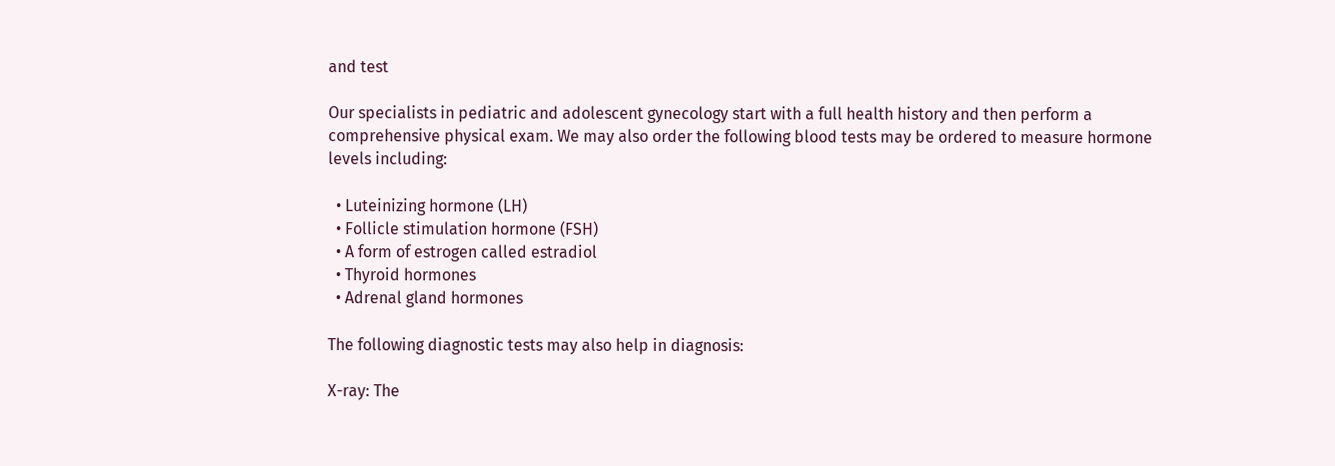and test

Our specialists in pediatric and adolescent gynecology start with a full health history and then perform a comprehensive physical exam. We may also order the following blood tests may be ordered to measure hormone levels including:

  • Luteinizing hormone (LH)
  • Follicle stimulation hormone (FSH)
  • A form of estrogen called estradiol
  • Thyroid hormones
  • Adrenal gland hormones

The following diagnostic tests may also help in diagnosis:

X-ray: The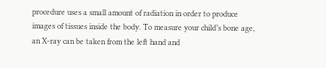procedure uses a small amount of radiation in order to produce images of tissues inside the body. To measure your child’s bone age, an X-ray can be taken from the left hand and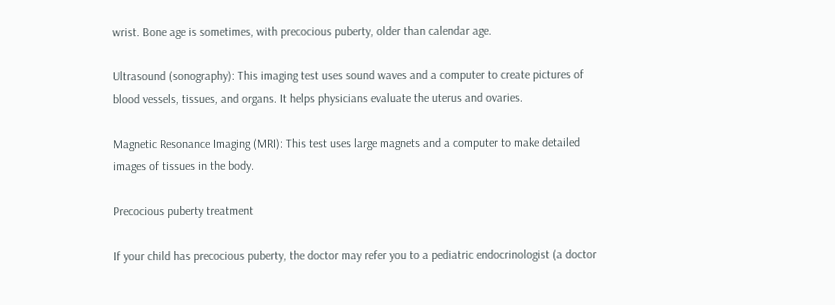wrist. Bone age is sometimes, with precocious puberty, older than calendar age.

Ultrasound (sonography): This imaging test uses sound waves and a computer to create pictures of blood vessels, tissues, and organs. It helps physicians evaluate the uterus and ovaries.

Magnetic Resonance Imaging (MRI): This test uses large magnets and a computer to make detailed images of tissues in the body.

Precocious puberty treatment

If your child has precocious puberty, the doctor may refer you to a pediatric endocrinologist (a doctor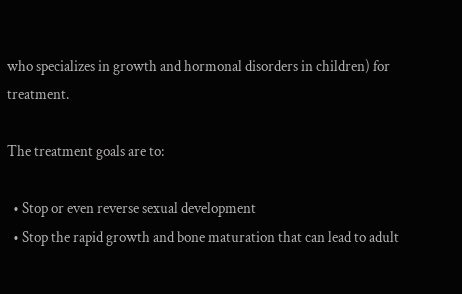who specializes in growth and hormonal disorders in children) for treatment.

The treatment goals are to:

  • Stop or even reverse sexual development
  • Stop the rapid growth and bone maturation that can lead to adult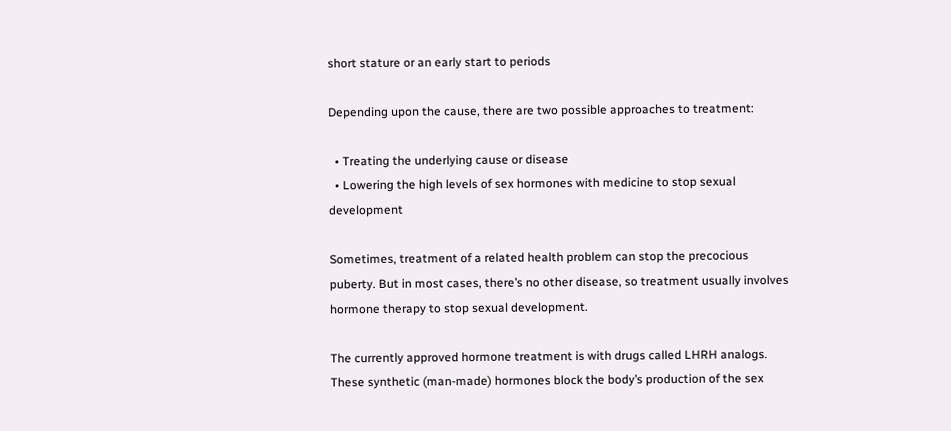short stature or an early start to periods

Depending upon the cause, there are two possible approaches to treatment:

  • Treating the underlying cause or disease
  • Lowering the high levels of sex hormones with medicine to stop sexual development

Sometimes, treatment of a related health problem can stop the precocious puberty. But in most cases, there’s no other disease, so treatment usually involves hormone therapy to stop sexual development.

The currently approved hormone treatment is with drugs called LHRH analogs. These synthetic (man-made) hormones block the body’s production of the sex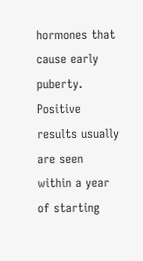hormones that cause early puberty. Positive results usually are seen within a year of starting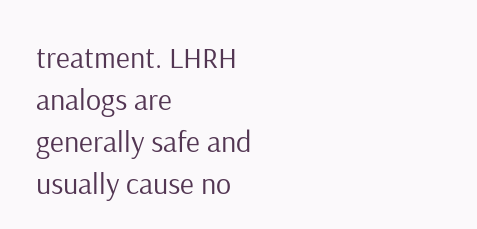treatment. LHRH analogs are generally safe and usually cause no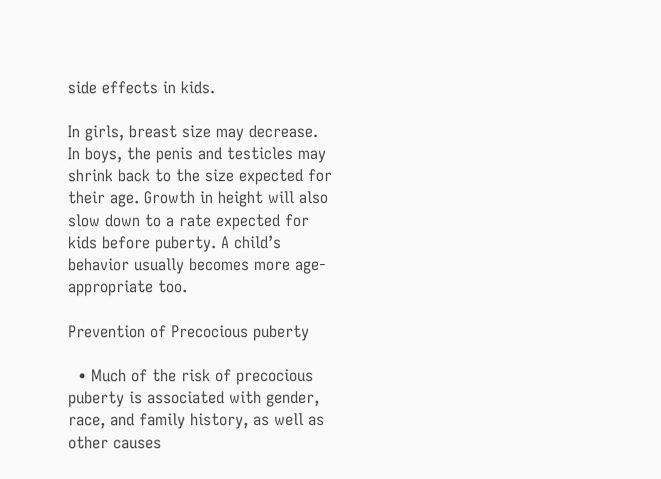side effects in kids.

In girls, breast size may decrease. In boys, the penis and testicles may shrink back to the size expected for their age. Growth in height will also slow down to a rate expected for kids before puberty. A child’s behavior usually becomes more age-appropriate too.

Prevention of Precocious puberty

  • Much of the risk of precocious puberty is associated with gender, race, and family history, as well as other causes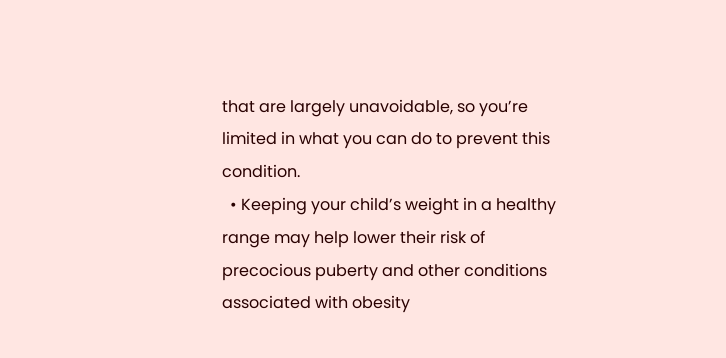that are largely unavoidable, so you’re limited in what you can do to prevent this condition.
  • Keeping your child’s weight in a healthy range may help lower their risk of precocious puberty and other conditions associated with obesity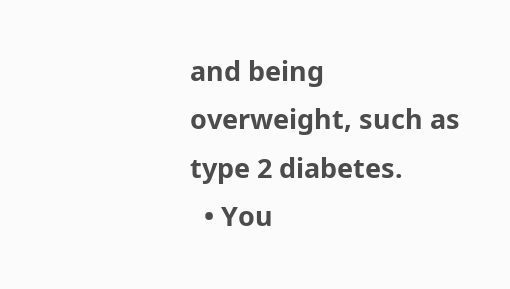and being overweight, such as type 2 diabetes.
  • You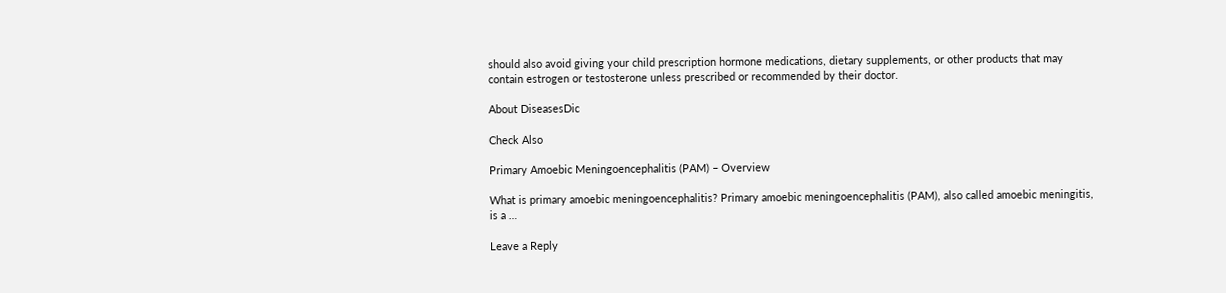should also avoid giving your child prescription hormone medications, dietary supplements, or other products that may contain estrogen or testosterone unless prescribed or recommended by their doctor.

About DiseasesDic

Check Also

Primary Amoebic Meningoencephalitis (PAM) – Overview

What is primary amoebic meningoencephalitis? Primary amoebic meningoencephalitis (PAM), also called amoebic meningitis, is a …

Leave a Reply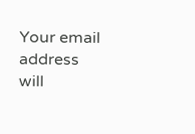Your email address will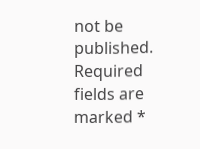not be published. Required fields are marked *